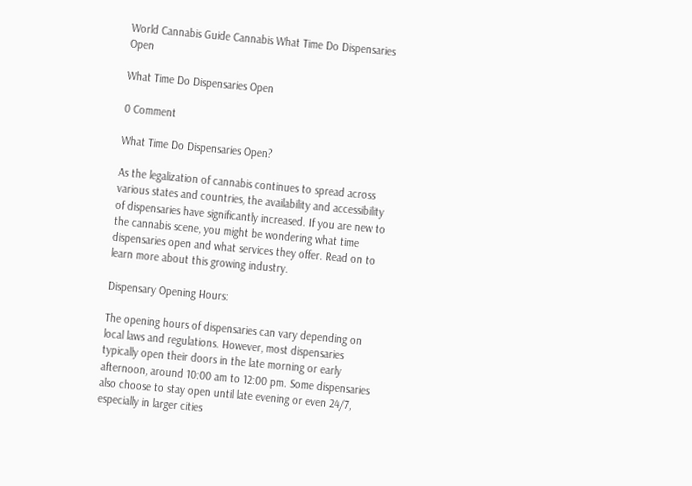World Cannabis Guide Cannabis What Time Do Dispensaries Open

What Time Do Dispensaries Open

0 Comment

What Time Do Dispensaries Open?

As the legalization of cannabis continues to spread across various states and countries, the availability and accessibility of dispensaries have significantly increased. If you are new to the cannabis scene, you might be wondering what time dispensaries open and what services they offer. Read on to learn more about this growing industry.

Dispensary Opening Hours:

The opening hours of dispensaries can vary depending on local laws and regulations. However, most dispensaries typically open their doors in the late morning or early afternoon, around 10:00 am to 12:00 pm. Some dispensaries also choose to stay open until late evening or even 24/7, especially in larger cities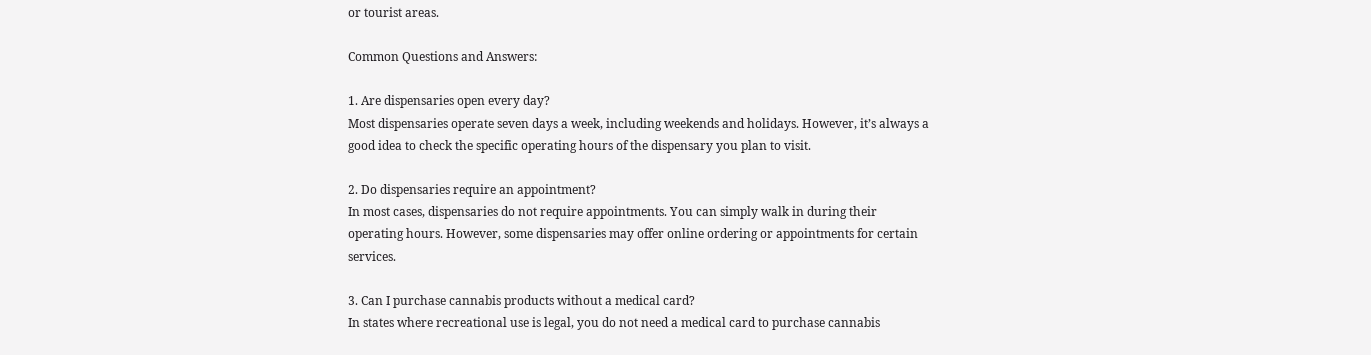or tourist areas.

Common Questions and Answers:

1. Are dispensaries open every day?
Most dispensaries operate seven days a week, including weekends and holidays. However, it’s always a good idea to check the specific operating hours of the dispensary you plan to visit.

2. Do dispensaries require an appointment?
In most cases, dispensaries do not require appointments. You can simply walk in during their operating hours. However, some dispensaries may offer online ordering or appointments for certain services.

3. Can I purchase cannabis products without a medical card?
In states where recreational use is legal, you do not need a medical card to purchase cannabis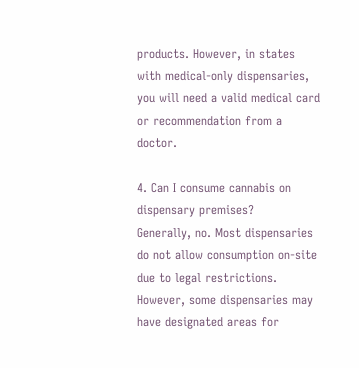products. However, in states with medical-only dispensaries, you will need a valid medical card or recommendation from a doctor.

4. Can I consume cannabis on dispensary premises?
Generally, no. Most dispensaries do not allow consumption on-site due to legal restrictions. However, some dispensaries may have designated areas for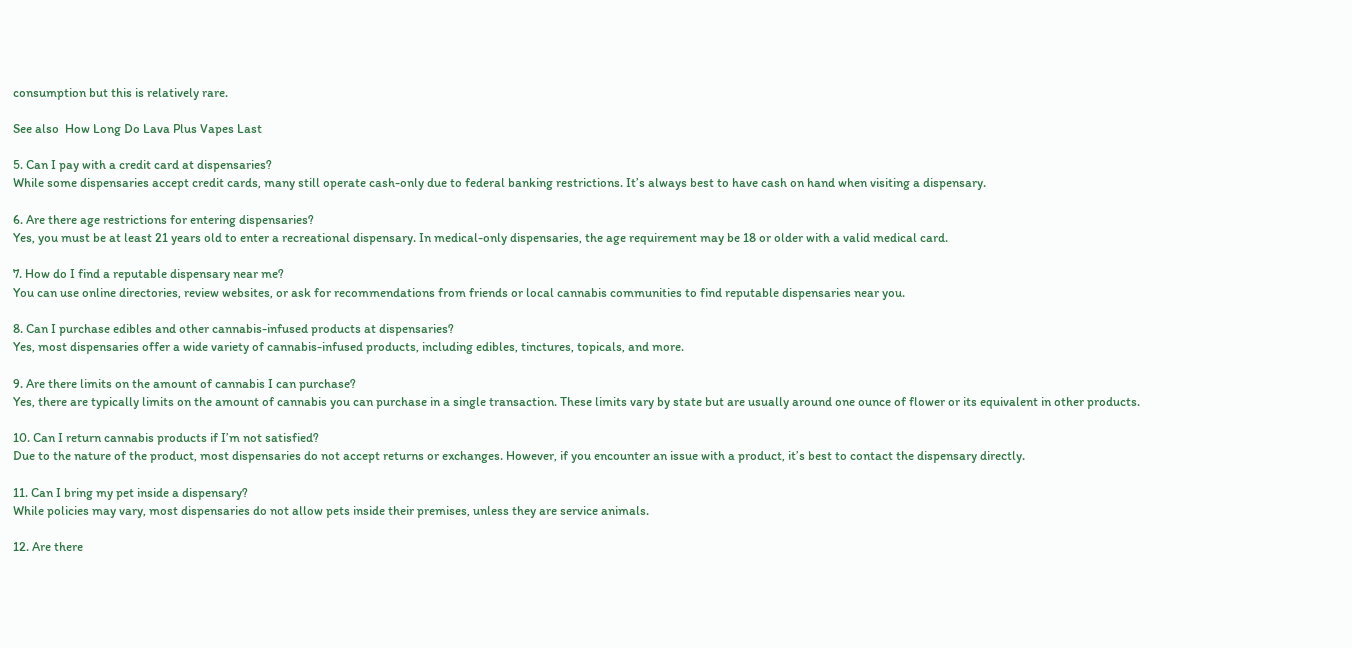consumption but this is relatively rare.

See also  How Long Do Lava Plus Vapes Last

5. Can I pay with a credit card at dispensaries?
While some dispensaries accept credit cards, many still operate cash-only due to federal banking restrictions. It’s always best to have cash on hand when visiting a dispensary.

6. Are there age restrictions for entering dispensaries?
Yes, you must be at least 21 years old to enter a recreational dispensary. In medical-only dispensaries, the age requirement may be 18 or older with a valid medical card.

7. How do I find a reputable dispensary near me?
You can use online directories, review websites, or ask for recommendations from friends or local cannabis communities to find reputable dispensaries near you.

8. Can I purchase edibles and other cannabis-infused products at dispensaries?
Yes, most dispensaries offer a wide variety of cannabis-infused products, including edibles, tinctures, topicals, and more.

9. Are there limits on the amount of cannabis I can purchase?
Yes, there are typically limits on the amount of cannabis you can purchase in a single transaction. These limits vary by state but are usually around one ounce of flower or its equivalent in other products.

10. Can I return cannabis products if I’m not satisfied?
Due to the nature of the product, most dispensaries do not accept returns or exchanges. However, if you encounter an issue with a product, it’s best to contact the dispensary directly.

11. Can I bring my pet inside a dispensary?
While policies may vary, most dispensaries do not allow pets inside their premises, unless they are service animals.

12. Are there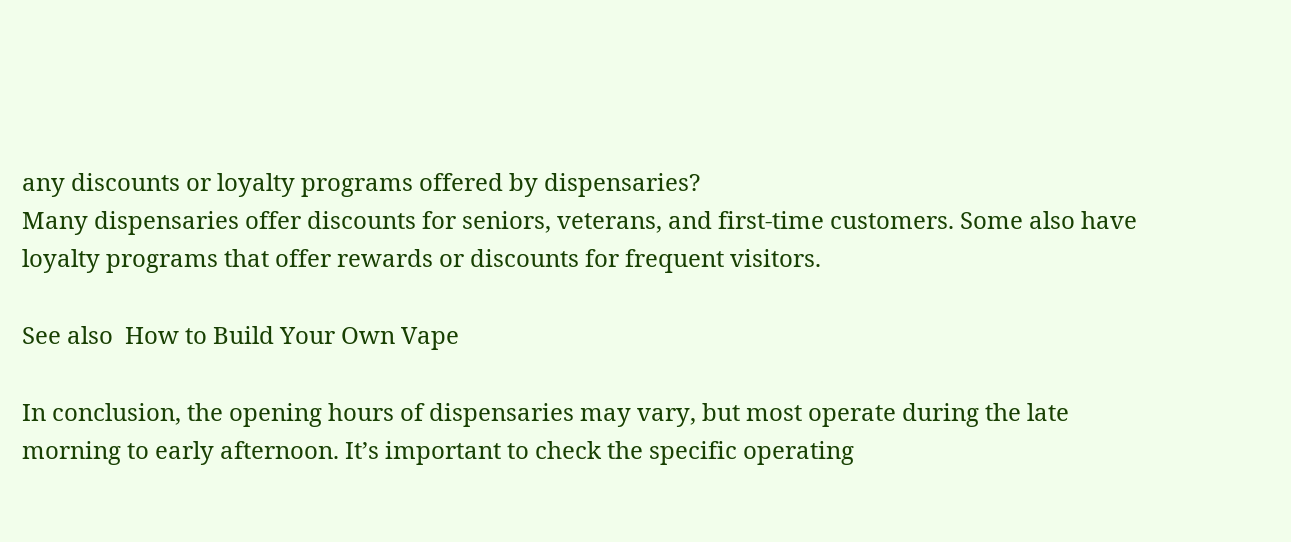any discounts or loyalty programs offered by dispensaries?
Many dispensaries offer discounts for seniors, veterans, and first-time customers. Some also have loyalty programs that offer rewards or discounts for frequent visitors.

See also  How to Build Your Own Vape

In conclusion, the opening hours of dispensaries may vary, but most operate during the late morning to early afternoon. It’s important to check the specific operating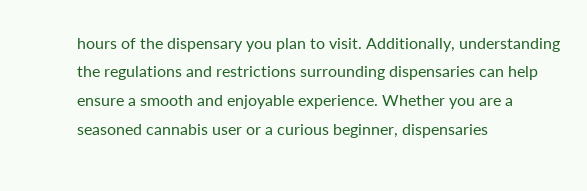hours of the dispensary you plan to visit. Additionally, understanding the regulations and restrictions surrounding dispensaries can help ensure a smooth and enjoyable experience. Whether you are a seasoned cannabis user or a curious beginner, dispensaries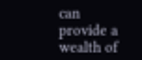can provide a wealth of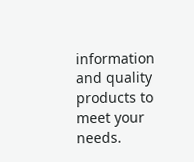information and quality products to meet your needs.